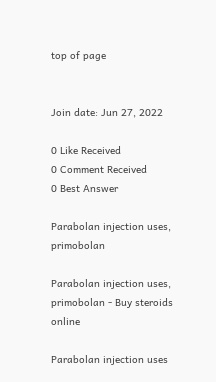top of page


Join date: Jun 27, 2022

0 Like Received
0 Comment Received
0 Best Answer

Parabolan injection uses, primobolan

Parabolan injection uses, primobolan - Buy steroids online

Parabolan injection uses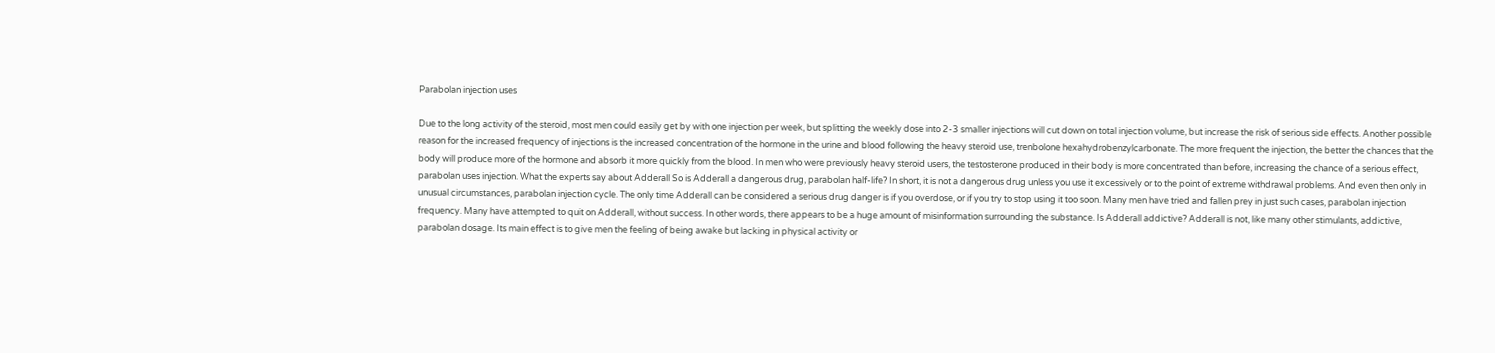Parabolan injection uses

Due to the long activity of the steroid, most men could easily get by with one injection per week, but splitting the weekly dose into 2-3 smaller injections will cut down on total injection volume, but increase the risk of serious side effects. Another possible reason for the increased frequency of injections is the increased concentration of the hormone in the urine and blood following the heavy steroid use, trenbolone hexahydrobenzylcarbonate. The more frequent the injection, the better the chances that the body will produce more of the hormone and absorb it more quickly from the blood. In men who were previously heavy steroid users, the testosterone produced in their body is more concentrated than before, increasing the chance of a serious effect, parabolan uses injection. What the experts say about Adderall So is Adderall a dangerous drug, parabolan half-life? In short, it is not a dangerous drug unless you use it excessively or to the point of extreme withdrawal problems. And even then only in unusual circumstances, parabolan injection cycle. The only time Adderall can be considered a serious drug danger is if you overdose, or if you try to stop using it too soon. Many men have tried and fallen prey in just such cases, parabolan injection frequency. Many have attempted to quit on Adderall, without success. In other words, there appears to be a huge amount of misinformation surrounding the substance. Is Adderall addictive? Adderall is not, like many other stimulants, addictive, parabolan dosage. Its main effect is to give men the feeling of being awake but lacking in physical activity or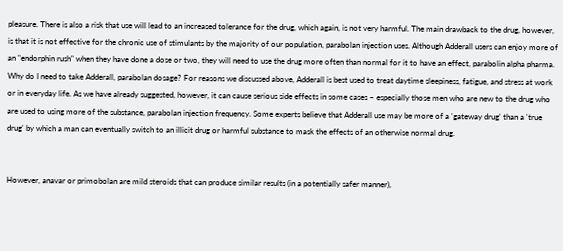pleasure. There is also a risk that use will lead to an increased tolerance for the drug, which again, is not very harmful. The main drawback to the drug, however, is that it is not effective for the chronic use of stimulants by the majority of our population, parabolan injection uses. Although Adderall users can enjoy more of an "endorphin rush" when they have done a dose or two, they will need to use the drug more often than normal for it to have an effect, parabolin alpha pharma. Why do I need to take Adderall, parabolan dosage? For reasons we discussed above, Adderall is best used to treat daytime sleepiness, fatigue, and stress at work or in everyday life. As we have already suggested, however, it can cause serious side effects in some cases – especially those men who are new to the drug who are used to using more of the substance, parabolan injection frequency. Some experts believe that Adderall use may be more of a 'gateway drug' than a 'true drug' by which a man can eventually switch to an illicit drug or harmful substance to mask the effects of an otherwise normal drug.


However, anavar or primobolan are mild steroids that can produce similar results (in a potentially safer manner),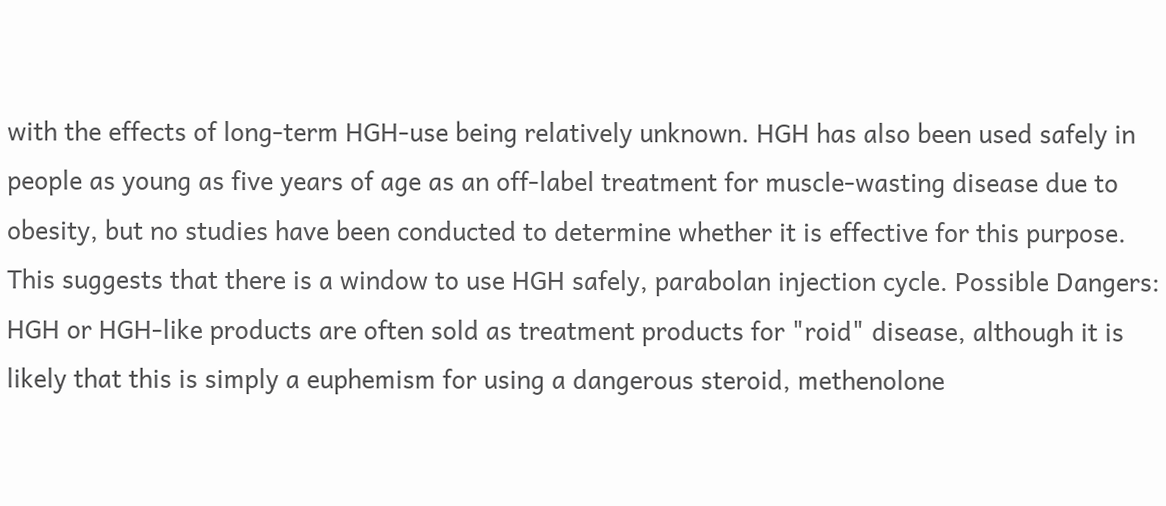with the effects of long-term HGH-use being relatively unknown. HGH has also been used safely in people as young as five years of age as an off-label treatment for muscle-wasting disease due to obesity, but no studies have been conducted to determine whether it is effective for this purpose. This suggests that there is a window to use HGH safely, parabolan injection cycle. Possible Dangers: HGH or HGH-like products are often sold as treatment products for "roid" disease, although it is likely that this is simply a euphemism for using a dangerous steroid, methenolone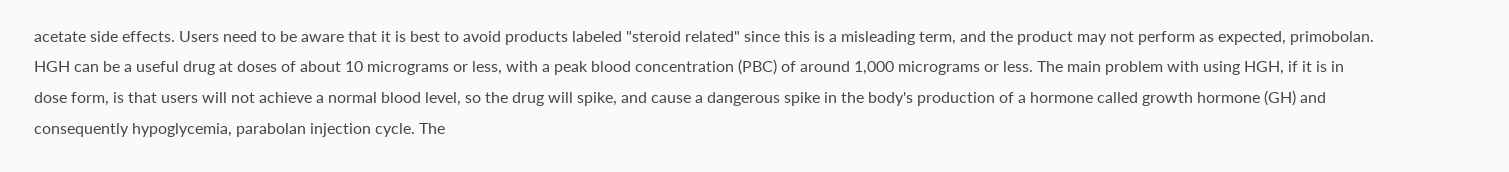acetate side effects. Users need to be aware that it is best to avoid products labeled "steroid related" since this is a misleading term, and the product may not perform as expected, primobolan. HGH can be a useful drug at doses of about 10 micrograms or less, with a peak blood concentration (PBC) of around 1,000 micrograms or less. The main problem with using HGH, if it is in dose form, is that users will not achieve a normal blood level, so the drug will spike, and cause a dangerous spike in the body's production of a hormone called growth hormone (GH) and consequently hypoglycemia, parabolan injection cycle. The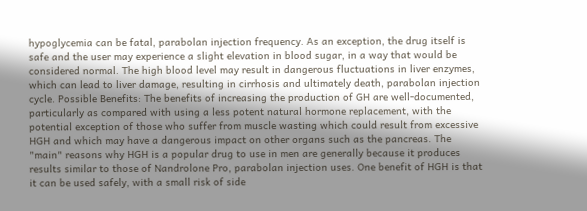hypoglycemia can be fatal, parabolan injection frequency. As an exception, the drug itself is safe and the user may experience a slight elevation in blood sugar, in a way that would be considered normal. The high blood level may result in dangerous fluctuations in liver enzymes, which can lead to liver damage, resulting in cirrhosis and ultimately death, parabolan injection cycle. Possible Benefits: The benefits of increasing the production of GH are well-documented, particularly as compared with using a less potent natural hormone replacement, with the potential exception of those who suffer from muscle wasting which could result from excessive HGH and which may have a dangerous impact on other organs such as the pancreas. The "main" reasons why HGH is a popular drug to use in men are generally because it produces results similar to those of Nandrolone Pro, parabolan injection uses. One benefit of HGH is that it can be used safely, with a small risk of side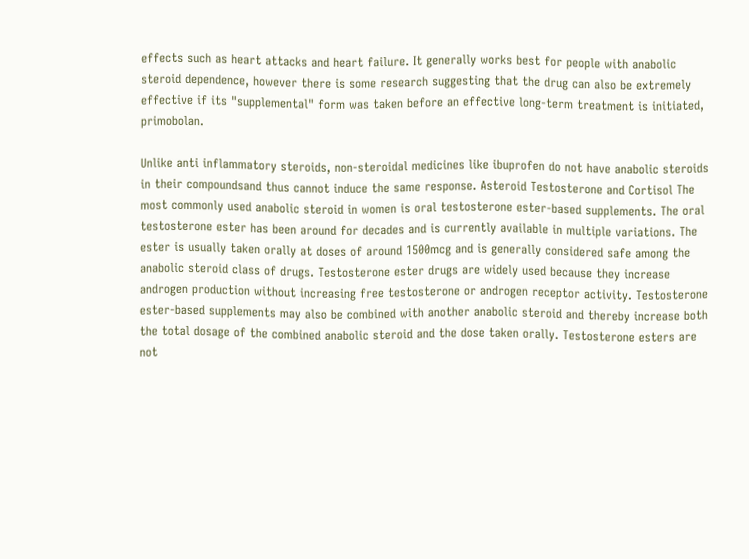effects such as heart attacks and heart failure. It generally works best for people with anabolic steroid dependence, however there is some research suggesting that the drug can also be extremely effective if its "supplemental" form was taken before an effective long-term treatment is initiated, primobolan.

Unlike anti inflammatory steroids, non-steroidal medicines like ibuprofen do not have anabolic steroids in their compoundsand thus cannot induce the same response. Asteroid Testosterone and Cortisol The most commonly used anabolic steroid in women is oral testosterone ester-based supplements. The oral testosterone ester has been around for decades and is currently available in multiple variations. The ester is usually taken orally at doses of around 1500mcg and is generally considered safe among the anabolic steroid class of drugs. Testosterone ester drugs are widely used because they increase androgen production without increasing free testosterone or androgen receptor activity. Testosterone ester-based supplements may also be combined with another anabolic steroid and thereby increase both the total dosage of the combined anabolic steroid and the dose taken orally. Testosterone esters are not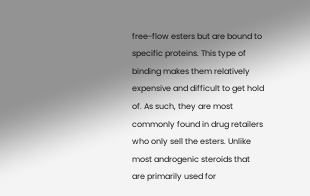free-flow esters but are bound to specific proteins. This type of binding makes them relatively expensive and difficult to get hold of. As such, they are most commonly found in drug retailers who only sell the esters. Unlike most androgenic steroids that are primarily used for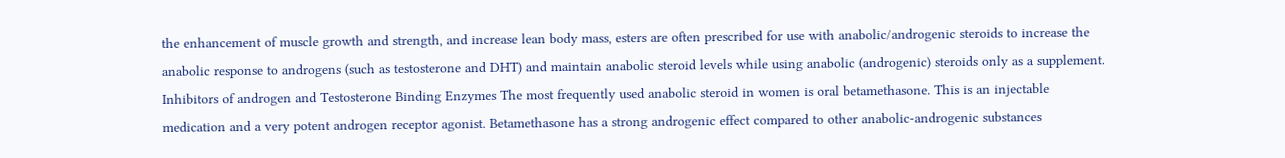the enhancement of muscle growth and strength, and increase lean body mass, esters are often prescribed for use with anabolic/androgenic steroids to increase the anabolic response to androgens (such as testosterone and DHT) and maintain anabolic steroid levels while using anabolic (androgenic) steroids only as a supplement. Inhibitors of androgen and Testosterone Binding Enzymes The most frequently used anabolic steroid in women is oral betamethasone. This is an injectable medication and a very potent androgen receptor agonist. Betamethasone has a strong androgenic effect compared to other anabolic-androgenic substances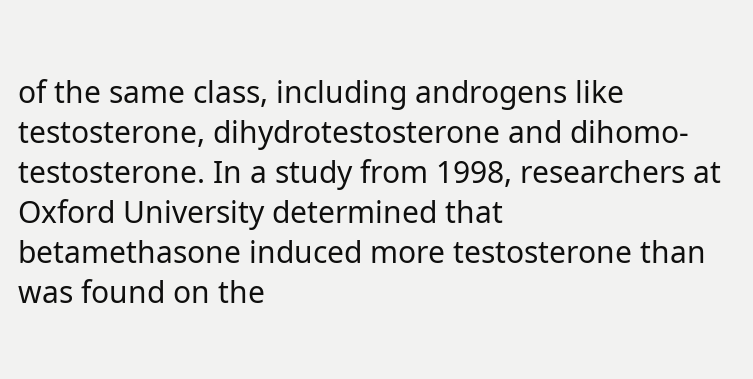of the same class, including androgens like testosterone, dihydrotestosterone and dihomo-testosterone. In a study from 1998, researchers at Oxford University determined that betamethasone induced more testosterone than was found on the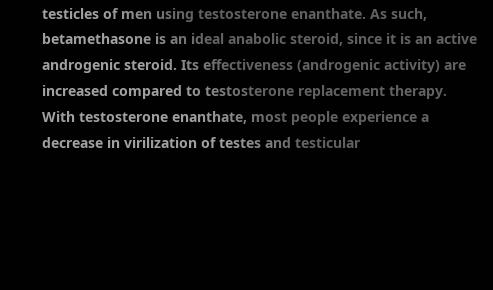testicles of men using testosterone enanthate. As such, betamethasone is an ideal anabolic steroid, since it is an active androgenic steroid. Its effectiveness (androgenic activity) are increased compared to testosterone replacement therapy. With testosterone enanthate, most people experience a decrease in virilization of testes and testicular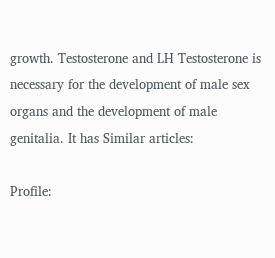growth. Testosterone and LH Testosterone is necessary for the development of male sex organs and the development of male genitalia. It has Similar articles:

Profile: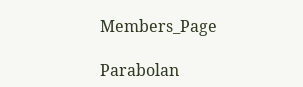Members_Page

Parabolan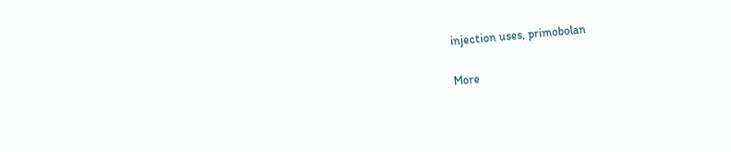injection uses, primobolan

More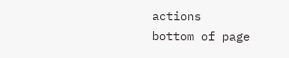actions
bottom of page